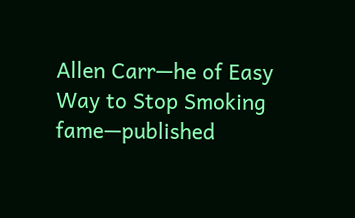Allen Carr—he of Easy Way to Stop Smoking fame—published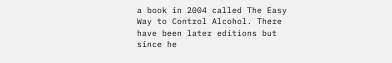a book in 2004 called The Easy Way to Control Alcohol. There have been later editions but since he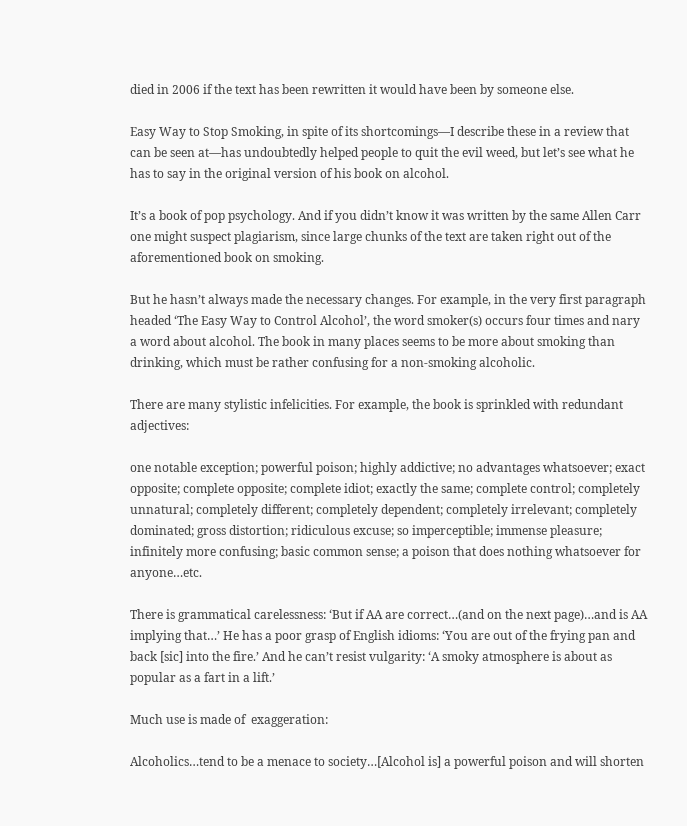died in 2006 if the text has been rewritten it would have been by someone else.

Easy Way to Stop Smoking, in spite of its shortcomings—I describe these in a review that can be seen at—has undoubtedly helped people to quit the evil weed, but let’s see what he has to say in the original version of his book on alcohol.

It’s a book of pop psychology. And if you didn’t know it was written by the same Allen Carr one might suspect plagiarism, since large chunks of the text are taken right out of the aforementioned book on smoking.

But he hasn’t always made the necessary changes. For example, in the very first paragraph headed ‘The Easy Way to Control Alcohol’, the word smoker(s) occurs four times and nary a word about alcohol. The book in many places seems to be more about smoking than drinking, which must be rather confusing for a non-smoking alcoholic.

There are many stylistic infelicities. For example, the book is sprinkled with redundant adjectives:

one notable exception; powerful poison; highly addictive; no advantages whatsoever; exact opposite; complete opposite; complete idiot; exactly the same; complete control; completely unnatural; completely different; completely dependent; completely irrelevant; completely dominated; gross distortion; ridiculous excuse; so imperceptible; immense pleasure; infinitely more confusing; basic common sense; a poison that does nothing whatsoever for anyone…etc.

There is grammatical carelessness: ‘But if AA are correct…(and on the next page)…and is AA implying that…’ He has a poor grasp of English idioms: ‘You are out of the frying pan and back [sic] into the fire.’ And he can’t resist vulgarity: ‘A smoky atmosphere is about as popular as a fart in a lift.’

Much use is made of  exaggeration:

Alcoholics…tend to be a menace to society…[Alcohol is] a powerful poison and will shorten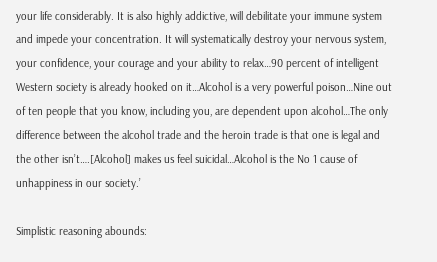your life considerably. It is also highly addictive, will debilitate your immune system and impede your concentration. It will systematically destroy your nervous system, your confidence, your courage and your ability to relax…90 percent of intelligent Western society is already hooked on it…Alcohol is a very powerful poison…Nine out of ten people that you know, including you, are dependent upon alcohol…The only difference between the alcohol trade and the heroin trade is that one is legal and the other isn’t….[Alcohol] makes us feel suicidal…Alcohol is the No 1 cause of unhappiness in our society.’

Simplistic reasoning abounds: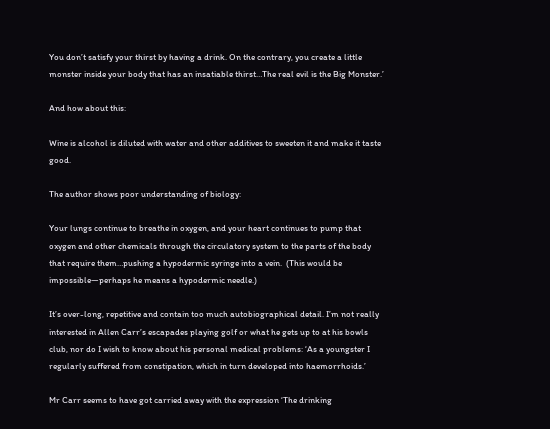You don’t satisfy your thirst by having a drink. On the contrary, you create a little monster inside your body that has an insatiable thirst…The real evil is the Big Monster.’

And how about this:

Wine is alcohol is diluted with water and other additives to sweeten it and make it taste good.

The author shows poor understanding of biology:

Your lungs continue to breathe in oxygen, and your heart continues to pump that oxygen and other chemicals through the circulatory system to the parts of the body that require them…pushing a hypodermic syringe into a vein.  (This would be impossible—perhaps he means a hypodermic needle.)

It’s over-long, repetitive and contain too much autobiographical detail. I’m not really interested in Allen Carr’s escapades playing golf or what he gets up to at his bowls club, nor do I wish to know about his personal medical problems: ‘As a youngster I regularly suffered from constipation, which in turn developed into haemorrhoids.’

Mr Carr seems to have got carried away with the expression ‘The drinking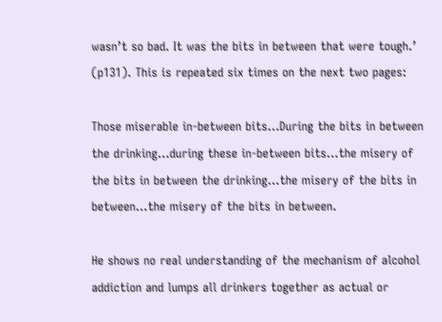wasn’t so bad. It was the bits in between that were tough.’ (p131). This is repeated six times on the next two pages:

Those miserable in-between bits…During the bits in between the drinking…during these in-between bits…the misery of the bits in between the drinking…the misery of the bits in between…the misery of the bits in between.

He shows no real understanding of the mechanism of alcohol addiction and lumps all drinkers together as actual or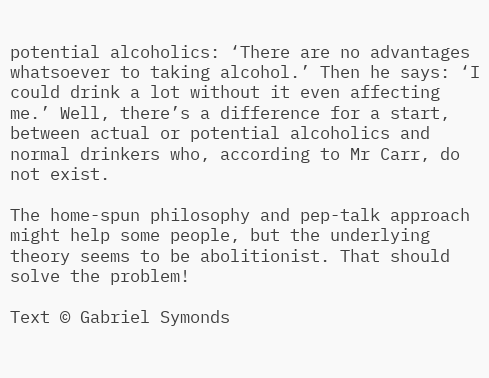potential alcoholics: ‘There are no advantages whatsoever to taking alcohol.’ Then he says: ‘I could drink a lot without it even affecting me.’ Well, there’s a difference for a start, between actual or potential alcoholics and normal drinkers who, according to Mr Carr, do not exist.

The home-spun philosophy and pep-talk approach might help some people, but the underlying theory seems to be abolitionist. That should solve the problem!

Text © Gabriel Symonds